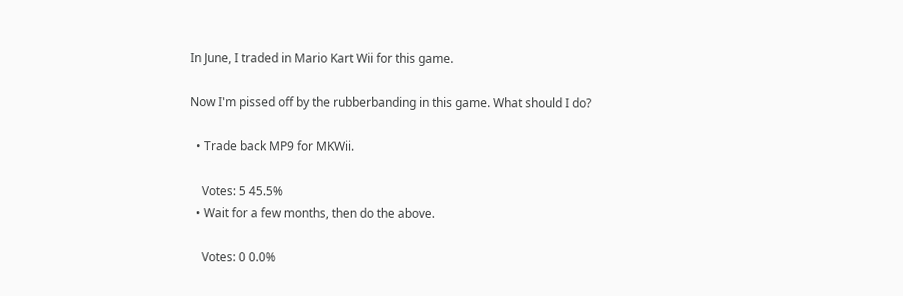In June, I traded in Mario Kart Wii for this game.

Now I'm pissed off by the rubberbanding in this game. What should I do?

  • Trade back MP9 for MKWii.

    Votes: 5 45.5%
  • Wait for a few months, then do the above.

    Votes: 0 0.0%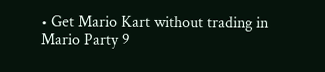• Get Mario Kart without trading in Mario Party 9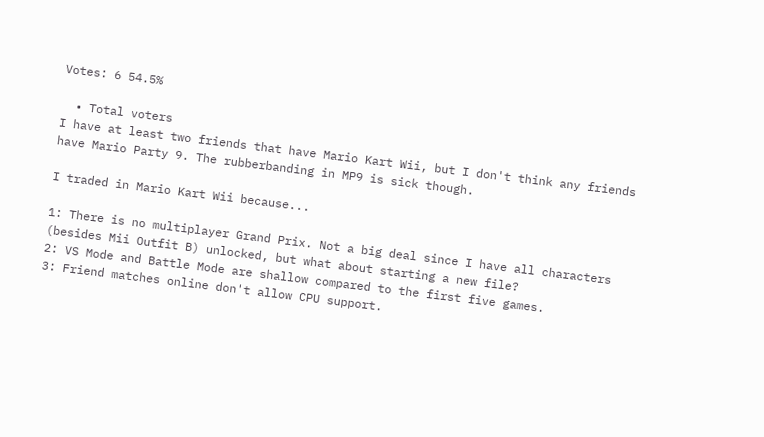Votes: 6 54.5%

  • Total voters
I have at least two friends that have Mario Kart Wii, but I don't think any friends have Mario Party 9. The rubberbanding in MP9 is sick though.

I traded in Mario Kart Wii because...

1: There is no multiplayer Grand Prix. Not a big deal since I have all characters (besides Mii Outfit B) unlocked, but what about starting a new file?
2: VS Mode and Battle Mode are shallow compared to the first five games.
3: Friend matches online don't allow CPU support.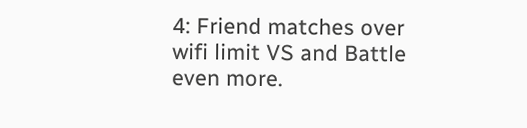4: Friend matches over wifi limit VS and Battle even more.